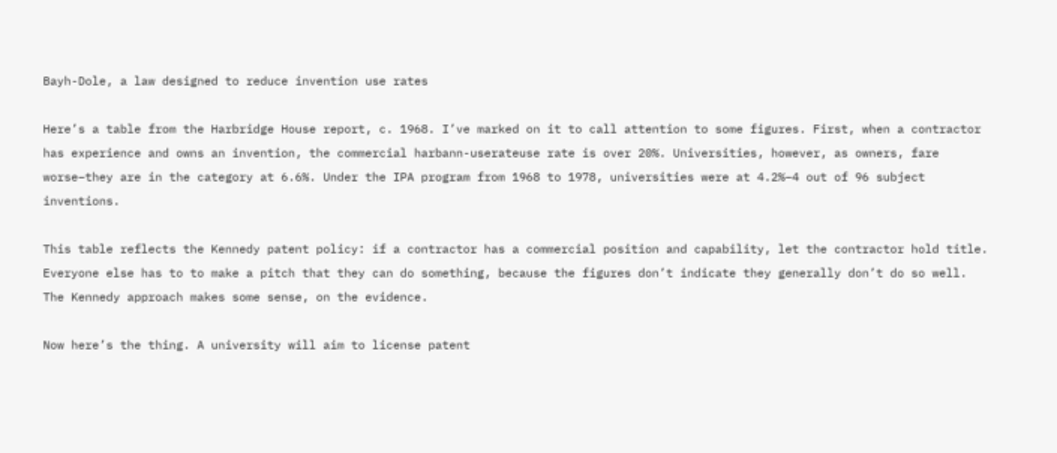Bayh-Dole, a law designed to reduce invention use rates

Here’s a table from the Harbridge House report, c. 1968. I’ve marked on it to call attention to some figures. First, when a contractor has experience and owns an invention, the commercial harbann-userateuse rate is over 20%. Universities, however, as owners, fare worse–they are in the category at 6.6%. Under the IPA program from 1968 to 1978, universities were at 4.2%–4 out of 96 subject inventions.

This table reflects the Kennedy patent policy: if a contractor has a commercial position and capability, let the contractor hold title. Everyone else has to to make a pitch that they can do something, because the figures don’t indicate they generally don’t do so well. The Kennedy approach makes some sense, on the evidence.

Now here’s the thing. A university will aim to license patent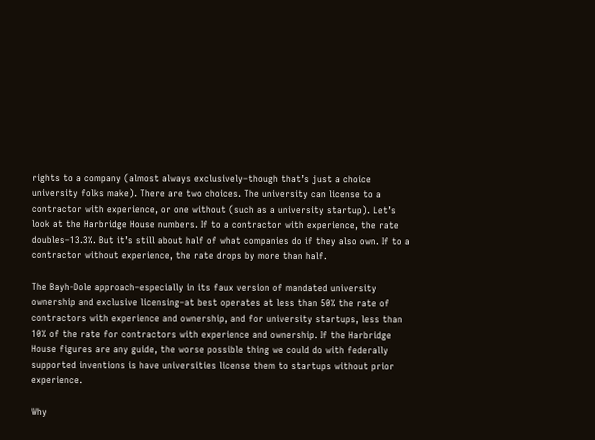rights to a company (almost always exclusively–though that’s just a choice university folks make). There are two choices. The university can license to a contractor with experience, or one without (such as a university startup). Let’s look at the Harbridge House numbers. If to a contractor with experience, the rate doubles–13.3%. But it’s still about half of what companies do if they also own. If to a contractor without experience, the rate drops by more than half.

The Bayh-Dole approach–especially in its faux version of mandated university ownership and exclusive licensing–at best operates at less than 50% the rate of contractors with experience and ownership, and for university startups, less than 10% of the rate for contractors with experience and ownership. If the Harbridge House figures are any guide, the worse possible thing we could do with federally supported inventions is have universities license them to startups without prior experience.

Why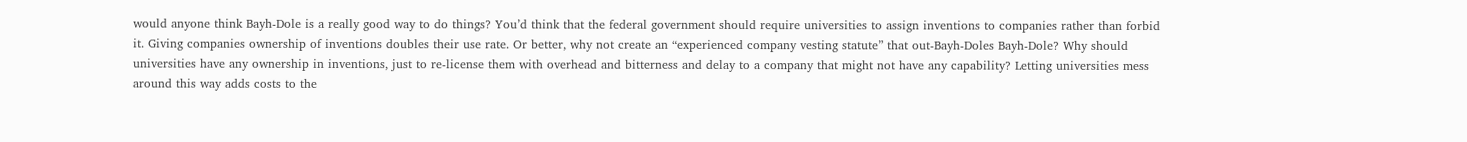would anyone think Bayh-Dole is a really good way to do things? You’d think that the federal government should require universities to assign inventions to companies rather than forbid it. Giving companies ownership of inventions doubles their use rate. Or better, why not create an “experienced company vesting statute” that out-Bayh-Doles Bayh-Dole? Why should universities have any ownership in inventions, just to re-license them with overhead and bitterness and delay to a company that might not have any capability? Letting universities mess around this way adds costs to the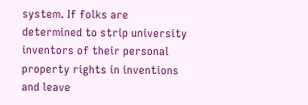system. If folks are determined to strip university inventors of their personal property rights in inventions and leave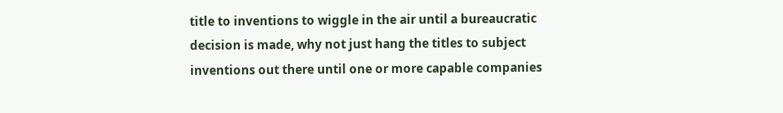title to inventions to wiggle in the air until a bureaucratic decision is made, why not just hang the titles to subject inventions out there until one or more capable companies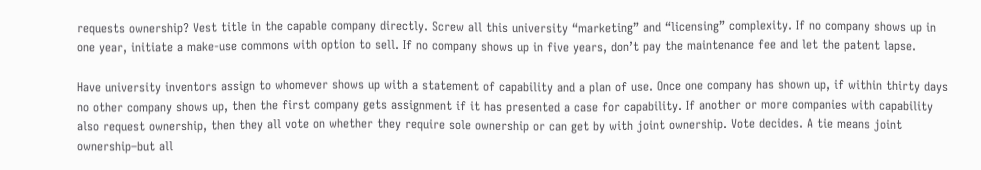requests ownership? Vest title in the capable company directly. Screw all this university “marketing” and “licensing” complexity. If no company shows up in one year, initiate a make-use commons with option to sell. If no company shows up in five years, don’t pay the maintenance fee and let the patent lapse.

Have university inventors assign to whomever shows up with a statement of capability and a plan of use. Once one company has shown up, if within thirty days no other company shows up, then the first company gets assignment if it has presented a case for capability. If another or more companies with capability also request ownership, then they all vote on whether they require sole ownership or can get by with joint ownership. Vote decides. A tie means joint ownership–but all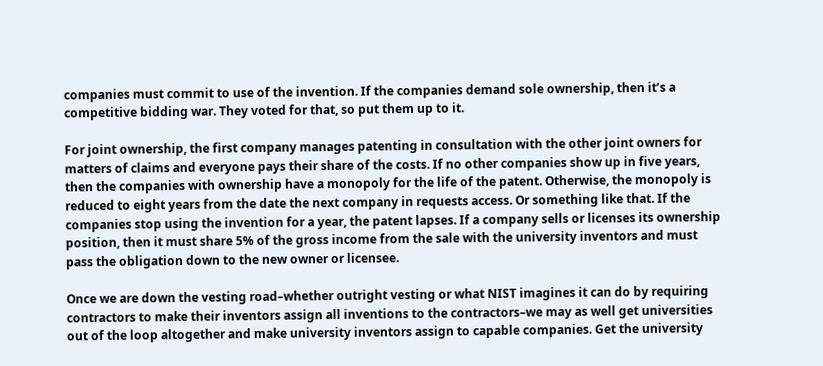companies must commit to use of the invention. If the companies demand sole ownership, then it’s a competitive bidding war. They voted for that, so put them up to it.

For joint ownership, the first company manages patenting in consultation with the other joint owners for matters of claims and everyone pays their share of the costs. If no other companies show up in five years, then the companies with ownership have a monopoly for the life of the patent. Otherwise, the monopoly is reduced to eight years from the date the next company in requests access. Or something like that. If the companies stop using the invention for a year, the patent lapses. If a company sells or licenses its ownership position, then it must share 5% of the gross income from the sale with the university inventors and must pass the obligation down to the new owner or licensee.

Once we are down the vesting road–whether outright vesting or what NIST imagines it can do by requiring contractors to make their inventors assign all inventions to the contractors–we may as well get universities out of the loop altogether and make university inventors assign to capable companies. Get the university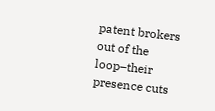patent brokers out of the loop–their presence cuts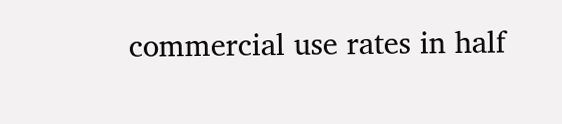commercial use rates in half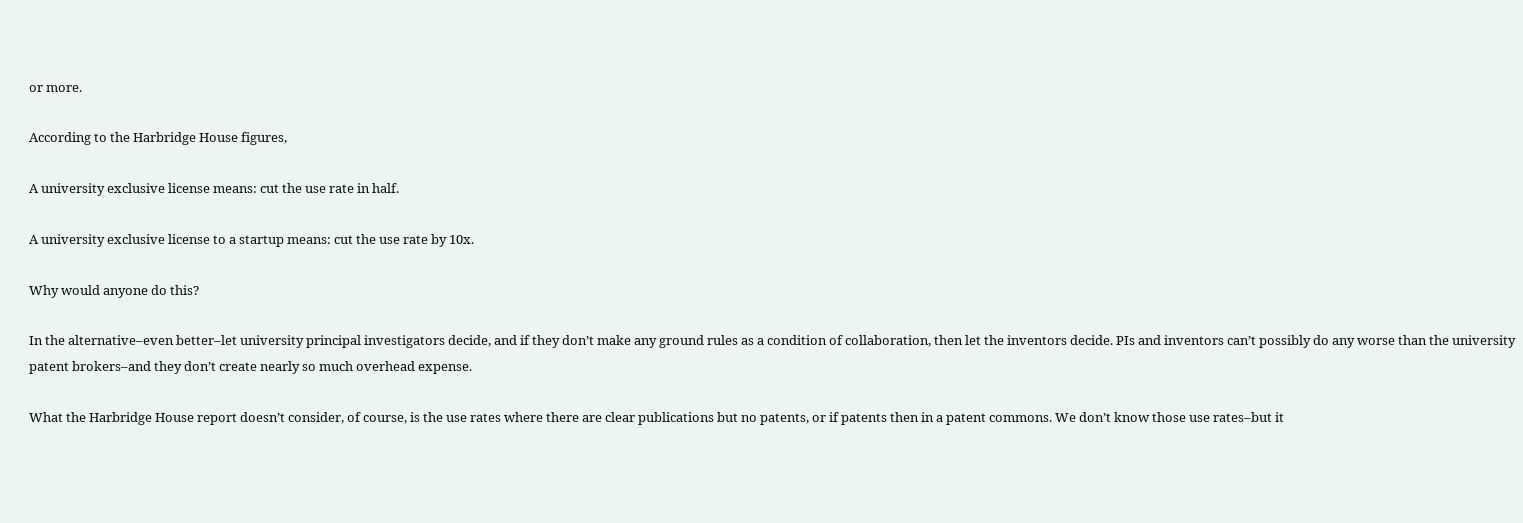or more.

According to the Harbridge House figures,

A university exclusive license means: cut the use rate in half.

A university exclusive license to a startup means: cut the use rate by 10x.

Why would anyone do this?

In the alternative–even better–let university principal investigators decide, and if they don’t make any ground rules as a condition of collaboration, then let the inventors decide. PIs and inventors can’t possibly do any worse than the university patent brokers–and they don’t create nearly so much overhead expense.

What the Harbridge House report doesn’t consider, of course, is the use rates where there are clear publications but no patents, or if patents then in a patent commons. We don’t know those use rates–but it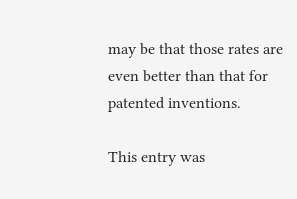may be that those rates are even better than that for patented inventions.

This entry was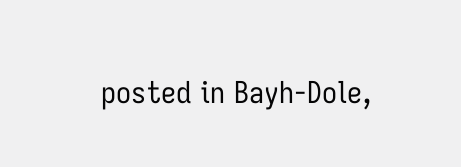posted in Bayh-Dole,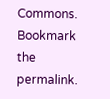Commons. Bookmark the permalink.